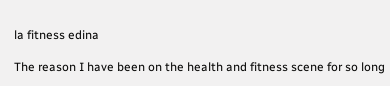la fitness edina

The reason I have been on the health and fitness scene for so long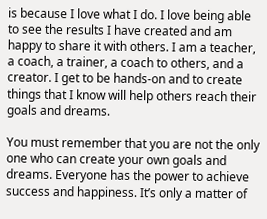is because I love what I do. I love being able to see the results I have created and am happy to share it with others. I am a teacher, a coach, a trainer, a coach to others, and a creator. I get to be hands-on and to create things that I know will help others reach their goals and dreams.

You must remember that you are not the only one who can create your own goals and dreams. Everyone has the power to achieve success and happiness. It’s only a matter of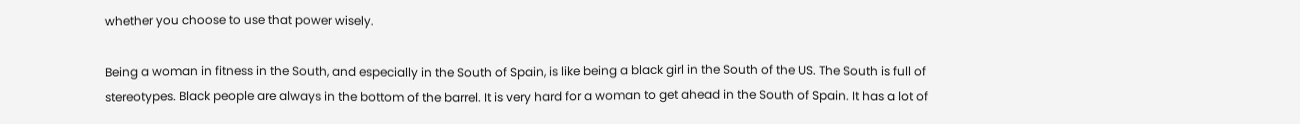whether you choose to use that power wisely.

Being a woman in fitness in the South, and especially in the South of Spain, is like being a black girl in the South of the US. The South is full of stereotypes. Black people are always in the bottom of the barrel. It is very hard for a woman to get ahead in the South of Spain. It has a lot of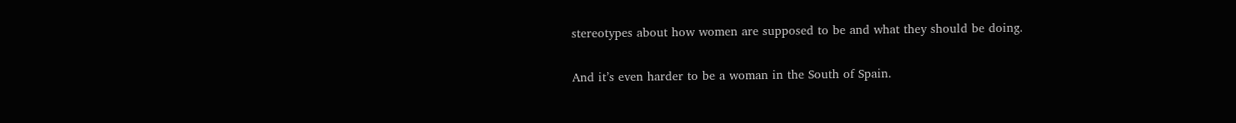stereotypes about how women are supposed to be and what they should be doing.

And it’s even harder to be a woman in the South of Spain.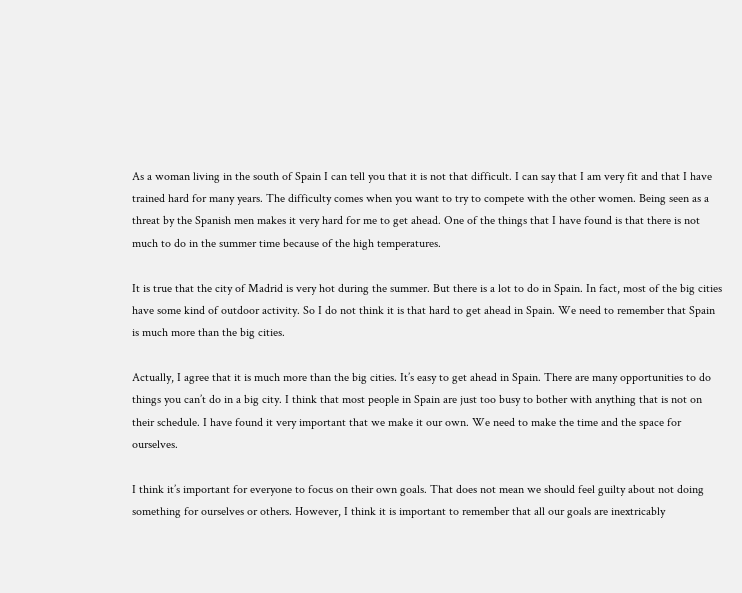As a woman living in the south of Spain I can tell you that it is not that difficult. I can say that I am very fit and that I have trained hard for many years. The difficulty comes when you want to try to compete with the other women. Being seen as a threat by the Spanish men makes it very hard for me to get ahead. One of the things that I have found is that there is not much to do in the summer time because of the high temperatures.

It is true that the city of Madrid is very hot during the summer. But there is a lot to do in Spain. In fact, most of the big cities have some kind of outdoor activity. So I do not think it is that hard to get ahead in Spain. We need to remember that Spain is much more than the big cities.

Actually, I agree that it is much more than the big cities. It’s easy to get ahead in Spain. There are many opportunities to do things you can’t do in a big city. I think that most people in Spain are just too busy to bother with anything that is not on their schedule. I have found it very important that we make it our own. We need to make the time and the space for ourselves.

I think it’s important for everyone to focus on their own goals. That does not mean we should feel guilty about not doing something for ourselves or others. However, I think it is important to remember that all our goals are inextricably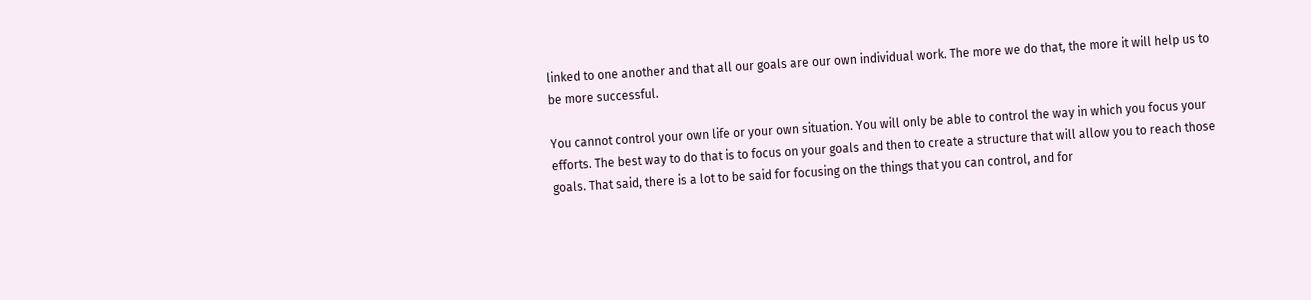linked to one another and that all our goals are our own individual work. The more we do that, the more it will help us to be more successful.

You cannot control your own life or your own situation. You will only be able to control the way in which you focus your efforts. The best way to do that is to focus on your goals and then to create a structure that will allow you to reach those goals. That said, there is a lot to be said for focusing on the things that you can control, and for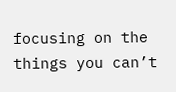focusing on the things you can’t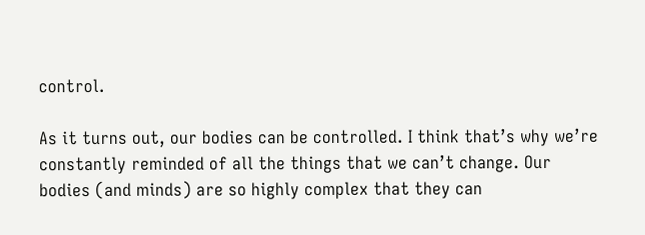control.

As it turns out, our bodies can be controlled. I think that’s why we’re constantly reminded of all the things that we can’t change. Our bodies (and minds) are so highly complex that they can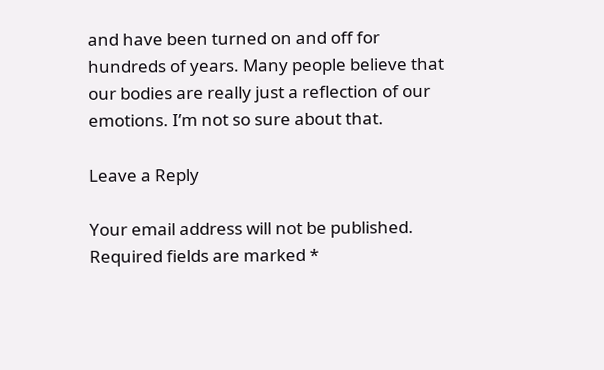and have been turned on and off for hundreds of years. Many people believe that our bodies are really just a reflection of our emotions. I’m not so sure about that.

Leave a Reply

Your email address will not be published. Required fields are marked *